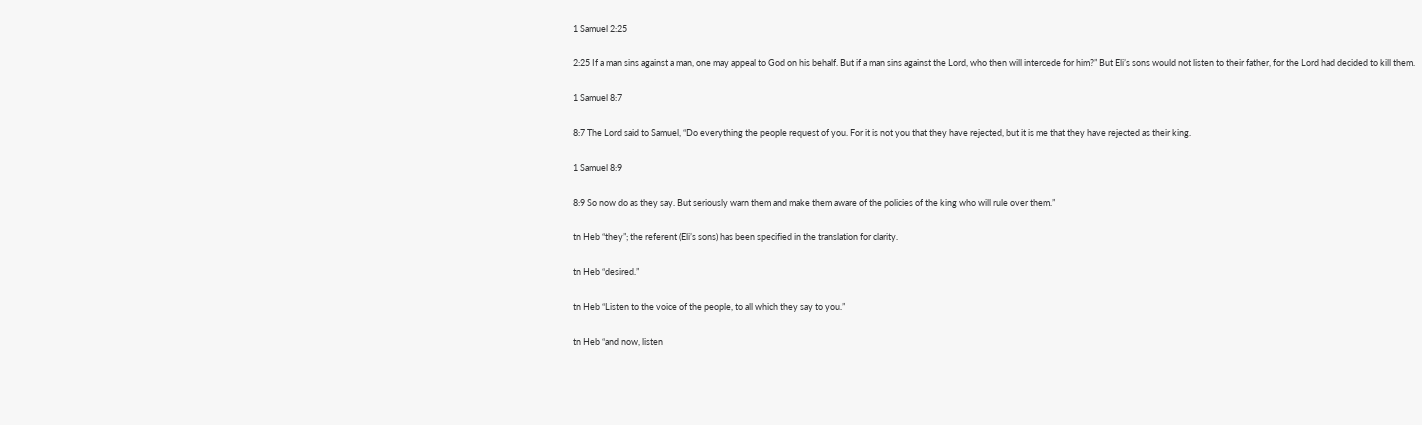1 Samuel 2:25

2:25 If a man sins against a man, one may appeal to God on his behalf. But if a man sins against the Lord, who then will intercede for him?” But Eli’s sons would not listen to their father, for the Lord had decided to kill them.

1 Samuel 8:7

8:7 The Lord said to Samuel, “Do everything the people request of you. For it is not you that they have rejected, but it is me that they have rejected as their king.

1 Samuel 8:9

8:9 So now do as they say. But seriously warn them and make them aware of the policies of the king who will rule over them.”

tn Heb “they”; the referent (Eli’s sons) has been specified in the translation for clarity.

tn Heb “desired.”

tn Heb “Listen to the voice of the people, to all which they say to you.”

tn Heb “and now, listen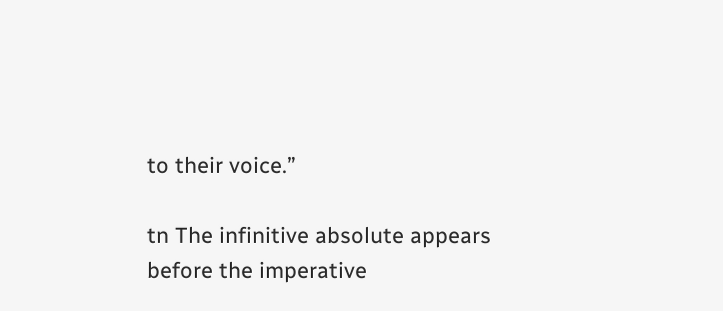to their voice.”

tn The infinitive absolute appears before the imperative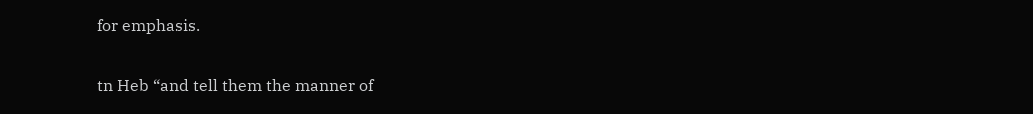for emphasis.

tn Heb “and tell them the manner of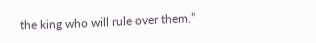the king who will rule over them.”